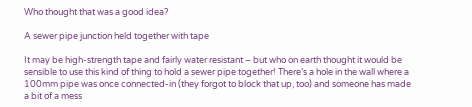Who thought that was a good idea?

A sewer pipe junction held together with tape

It may be high-strength tape and fairly water resistant – but who on earth thought it would be sensible to use this kind of thing to hold a sewer pipe together! There’s a hole in the wall where a 100mm pipe was once connected-in (they forgot to block that up, too) and someone has made a bit of a mess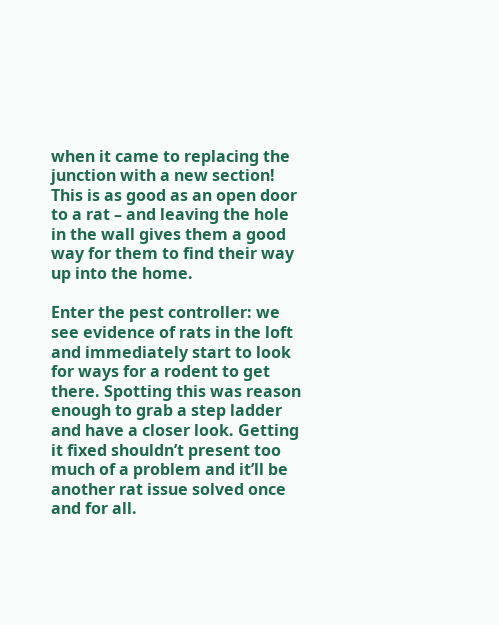when it came to replacing the junction with a new section! This is as good as an open door to a rat – and leaving the hole in the wall gives them a good way for them to find their way up into the home.

Enter the pest controller: we see evidence of rats in the loft and immediately start to look for ways for a rodent to get there. Spotting this was reason enough to grab a step ladder and have a closer look. Getting it fixed shouldn’t present too much of a problem and it’ll be another rat issue solved once and for all.